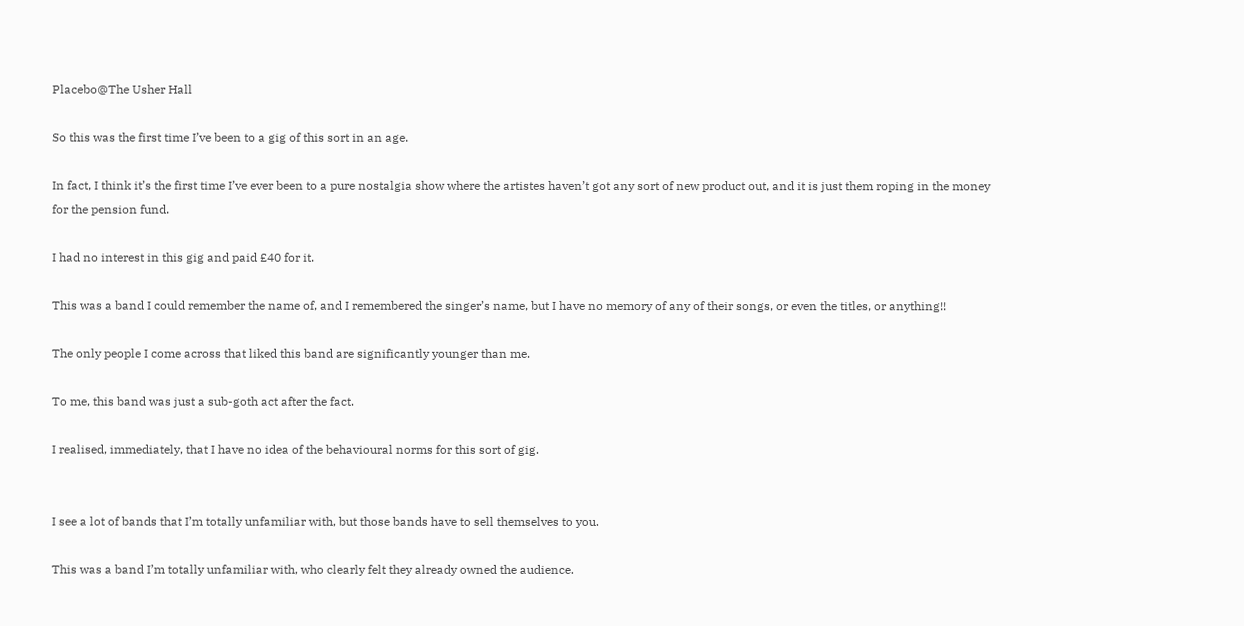Placebo@The Usher Hall

So this was the first time I’ve been to a gig of this sort in an age.

In fact, I think it’s the first time I’ve ever been to a pure nostalgia show where the artistes haven’t got any sort of new product out, and it is just them roping in the money for the pension fund.

I had no interest in this gig and paid £40 for it.

This was a band I could remember the name of, and I remembered the singer’s name, but I have no memory of any of their songs, or even the titles, or anything!!

The only people I come across that liked this band are significantly younger than me.

To me, this band was just a sub-goth act after the fact.

I realised, immediately, that I have no idea of the behavioural norms for this sort of gig.


I see a lot of bands that I’m totally unfamiliar with, but those bands have to sell themselves to you.

This was a band I’m totally unfamiliar with, who clearly felt they already owned the audience.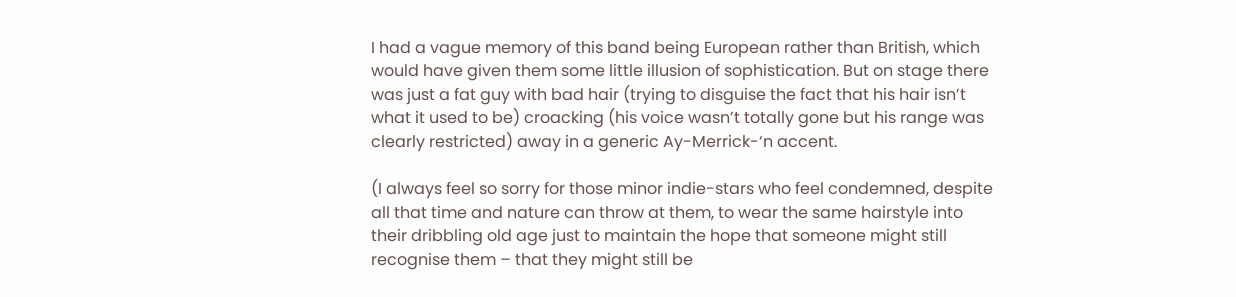I had a vague memory of this band being European rather than British, which would have given them some little illusion of sophistication. But on stage there was just a fat guy with bad hair (trying to disguise the fact that his hair isn’t what it used to be) croacking (his voice wasn’t totally gone but his range was clearly restricted) away in a generic Ay-Merrick-‘n accent.

(I always feel so sorry for those minor indie-stars who feel condemned, despite all that time and nature can throw at them, to wear the same hairstyle into their dribbling old age just to maintain the hope that someone might still recognise them – that they might still be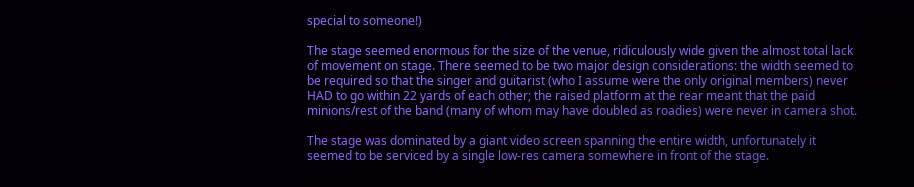special to someone!)

The stage seemed enormous for the size of the venue, ridiculously wide given the almost total lack of movement on stage. There seemed to be two major design considerations: the width seemed to be required so that the singer and guitarist (who I assume were the only original members) never HAD to go within 22 yards of each other; the raised platform at the rear meant that the paid minions/rest of the band (many of whom may have doubled as roadies) were never in camera shot.

The stage was dominated by a giant video screen spanning the entire width, unfortunately it seemed to be serviced by a single low-res camera somewhere in front of the stage.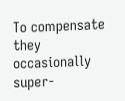To compensate they occasionally super-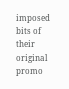imposed bits of their original promo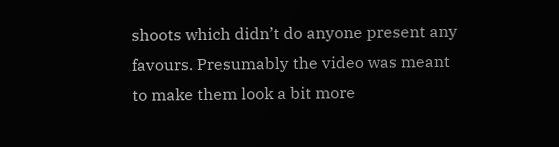shoots which didn’t do anyone present any favours. Presumably the video was meant to make them look a bit more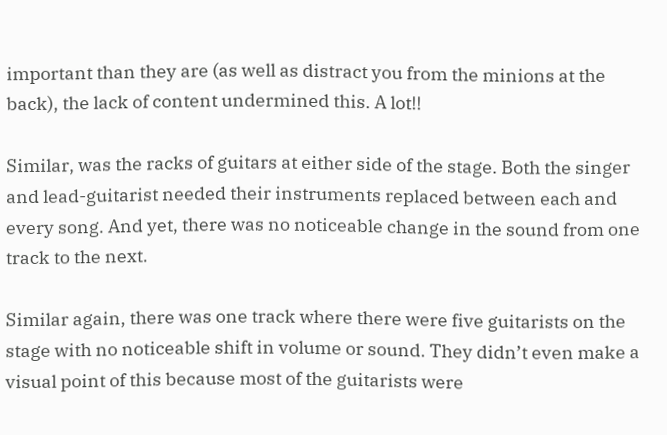important than they are (as well as distract you from the minions at the back), the lack of content undermined this. A lot!!

Similar, was the racks of guitars at either side of the stage. Both the singer and lead-guitarist needed their instruments replaced between each and every song. And yet, there was no noticeable change in the sound from one track to the next.

Similar again, there was one track where there were five guitarists on the stage with no noticeable shift in volume or sound. They didn’t even make a visual point of this because most of the guitarists were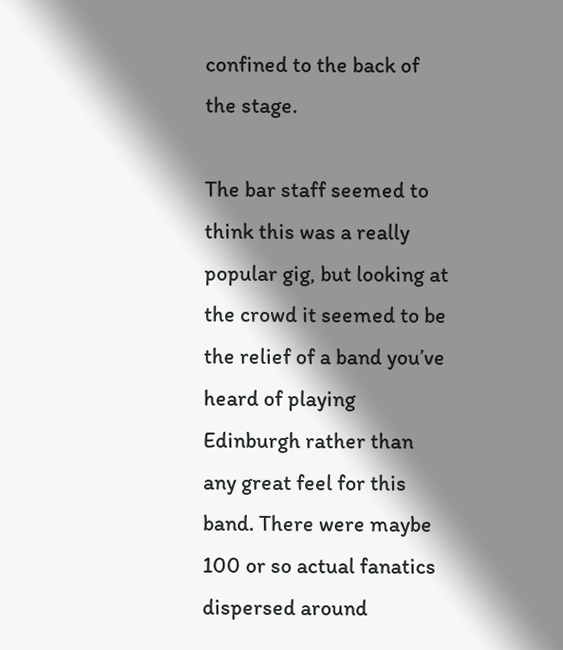confined to the back of the stage.

The bar staff seemed to think this was a really popular gig, but looking at the crowd it seemed to be the relief of a band you’ve heard of playing Edinburgh rather than any great feel for this band. There were maybe 100 or so actual fanatics dispersed around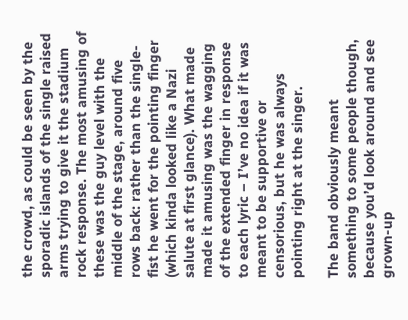the crowd, as could be seen by the sporadic islands of the single raised arms trying to give it the stadium rock response. The most amusing of these was the guy level with the middle of the stage, around five rows back: rather than the single-fist he went for the pointing finger (which kinda looked like a Nazi salute at first glance). What made made it amusing was the wagging of the extended finger in response to each lyric – I’ve no idea if it was meant to be supportive or censorious, but he was always pointing right at the singer.

The band obviously meant something to some people though, because you’d look around and see grown-up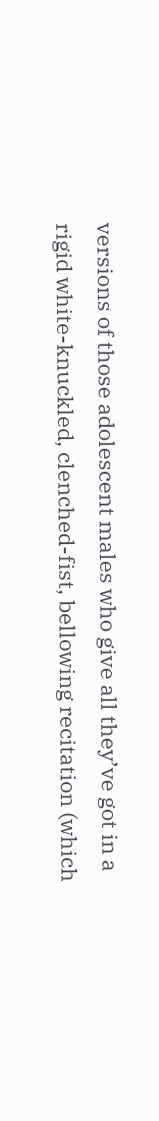versions of those adolescent males who give all they’ve got in a rigid white-knuckled, clenched-fist, bellowing recitation (which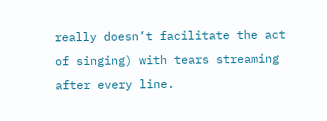really doesn’t facilitate the act of singing) with tears streaming after every line.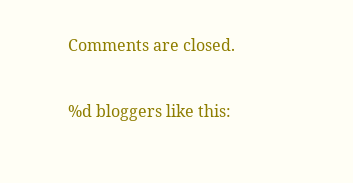Comments are closed.

%d bloggers like this: